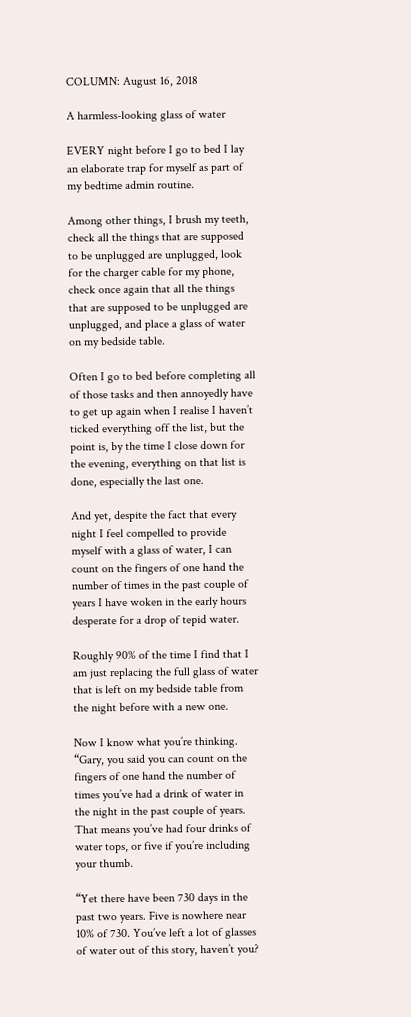COLUMN: August 16, 2018

A harmless-looking glass of water

EVERY night before I go to bed I lay an elaborate trap for myself as part of my bedtime admin routine.

Among other things, I brush my teeth, check all the things that are supposed to be unplugged are unplugged, look for the charger cable for my phone, check once again that all the things that are supposed to be unplugged are unplugged, and place a glass of water on my bedside table.

Often I go to bed before completing all of those tasks and then annoyedly have to get up again when I realise I haven’t ticked everything off the list, but the point is, by the time I close down for the evening, everything on that list is done, especially the last one.

And yet, despite the fact that every night I feel compelled to provide myself with a glass of water, I can count on the fingers of one hand the number of times in the past couple of years I have woken in the early hours desperate for a drop of tepid water.

Roughly 90% of the time I find that I am just replacing the full glass of water that is left on my bedside table from the night before with a new one.

Now I know what you’re thinking. “Gary, you said you can count on the fingers of one hand the number of times you’ve had a drink of water in the night in the past couple of years. That means you’ve had four drinks of water tops, or five if you’re including your thumb.

“Yet there have been 730 days in the past two years. Five is nowhere near 10% of 730. You’ve left a lot of glasses of water out of this story, haven’t you?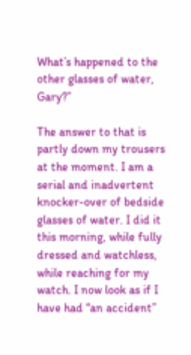What’s happened to the other glasses of water, Gary?”

The answer to that is partly down my trousers at the moment. I am a serial and inadvertent knocker-over of bedside glasses of water. I did it this morning, while fully dressed and watchless, while reaching for my watch. I now look as if I have had “an accident”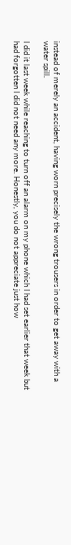instead of merely an accident, having worn precisely the wrong trousers in order to get away with a water spill.

I did it last week while reaching to turn off an alarm on my phone which I had set earlier that week but had forgotten I did not need any more. Honestly, you do not appreciate just how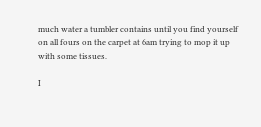much water a tumbler contains until you find yourself on all fours on the carpet at 6am trying to mop it up with some tissues.

I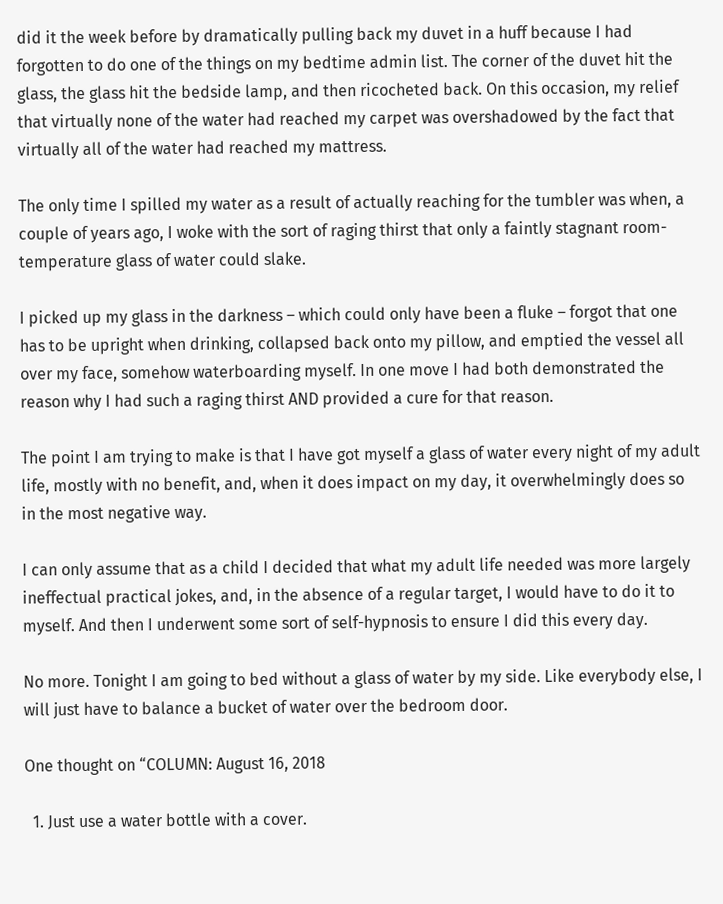did it the week before by dramatically pulling back my duvet in a huff because I had forgotten to do one of the things on my bedtime admin list. The corner of the duvet hit the glass, the glass hit the bedside lamp, and then ricocheted back. On this occasion, my relief that virtually none of the water had reached my carpet was overshadowed by the fact that virtually all of the water had reached my mattress.

The only time I spilled my water as a result of actually reaching for the tumbler was when, a couple of years ago, I woke with the sort of raging thirst that only a faintly stagnant room-temperature glass of water could slake.

I picked up my glass in the darkness – which could only have been a fluke – forgot that one has to be upright when drinking, collapsed back onto my pillow, and emptied the vessel all over my face, somehow waterboarding myself. In one move I had both demonstrated the reason why I had such a raging thirst AND provided a cure for that reason.

The point I am trying to make is that I have got myself a glass of water every night of my adult life, mostly with no benefit, and, when it does impact on my day, it overwhelmingly does so in the most negative way.

I can only assume that as a child I decided that what my adult life needed was more largely ineffectual practical jokes, and, in the absence of a regular target, I would have to do it to myself. And then I underwent some sort of self-hypnosis to ensure I did this every day.

No more. Tonight I am going to bed without a glass of water by my side. Like everybody else, I will just have to balance a bucket of water over the bedroom door.

One thought on “COLUMN: August 16, 2018

  1. Just use a water bottle with a cover.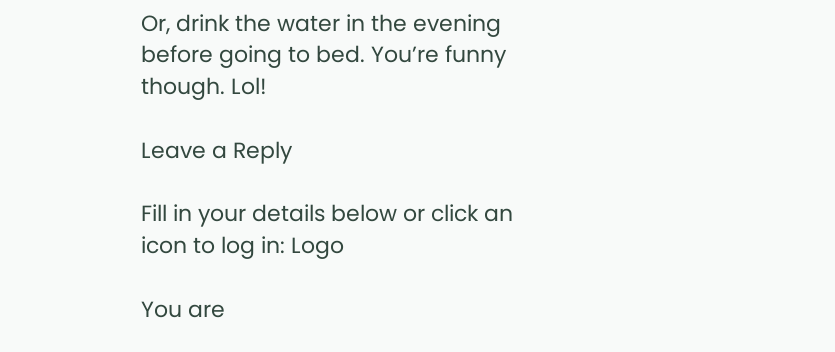Or, drink the water in the evening before going to bed. You’re funny though. Lol!

Leave a Reply

Fill in your details below or click an icon to log in: Logo

You are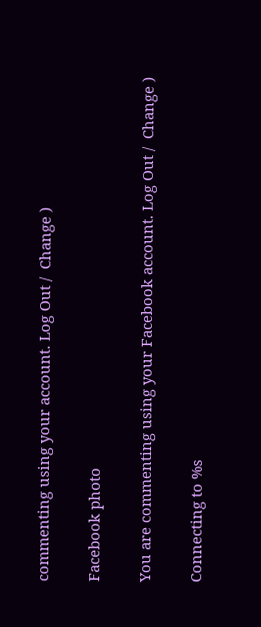commenting using your account. Log Out /  Change )

Facebook photo

You are commenting using your Facebook account. Log Out /  Change )

Connecting to %s